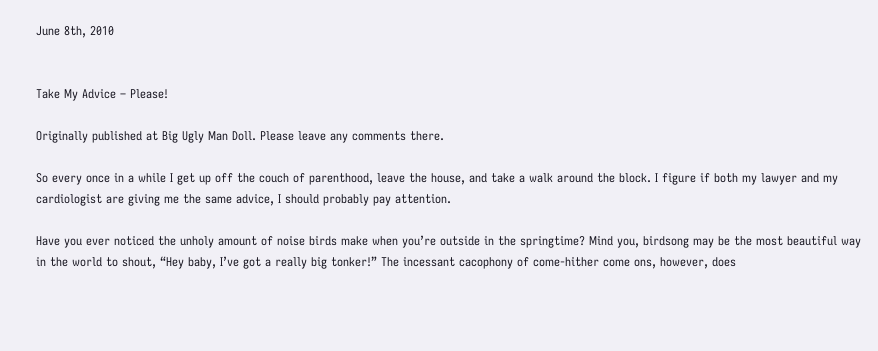June 8th, 2010


Take My Advice – Please!

Originally published at Big Ugly Man Doll. Please leave any comments there.

So every once in a while I get up off the couch of parenthood, leave the house, and take a walk around the block. I figure if both my lawyer and my cardiologist are giving me the same advice, I should probably pay attention.

Have you ever noticed the unholy amount of noise birds make when you’re outside in the springtime? Mind you, birdsong may be the most beautiful way in the world to shout, “Hey baby, I’ve got a really big tonker!” The incessant cacophony of come-hither come ons, however, does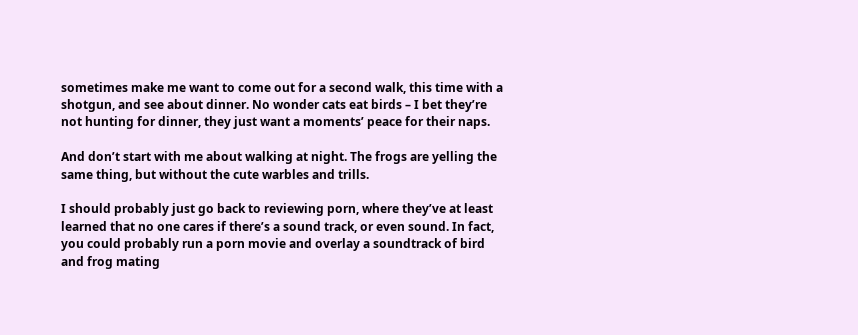sometimes make me want to come out for a second walk, this time with a shotgun, and see about dinner. No wonder cats eat birds – I bet they’re not hunting for dinner, they just want a moments’ peace for their naps.

And don’t start with me about walking at night. The frogs are yelling the same thing, but without the cute warbles and trills.

I should probably just go back to reviewing porn, where they’ve at least learned that no one cares if there’s a sound track, or even sound. In fact, you could probably run a porn movie and overlay a soundtrack of bird and frog mating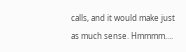calls, and it would make just as much sense. Hmmmm….